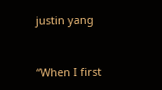justin yang


“When I first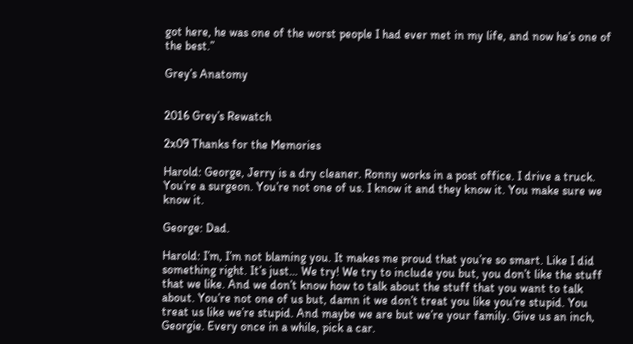got here, he was one of the worst people I had ever met in my life, and now he’s one of the best.”

Grey’s Anatomy


2016 Grey’s Rewatch

2x09 Thanks for the Memories

Harold: George, Jerry is a dry cleaner. Ronny works in a post office. I drive a truck. You’re a surgeon. You’re not one of us. I know it and they know it. You make sure we know it.

George: Dad.

Harold: I’m, I’m not blaming you. It makes me proud that you’re so smart. Like I did something right. It’s just… We try! We try to include you but, you don’t like the stuff that we like. And we don’t know how to talk about the stuff that you want to talk about. You’re not one of us but, damn it we don’t treat you like you’re stupid. You treat us like we’re stupid. And maybe we are but we’re your family. Give us an inch, Georgie. Every once in a while, pick a car.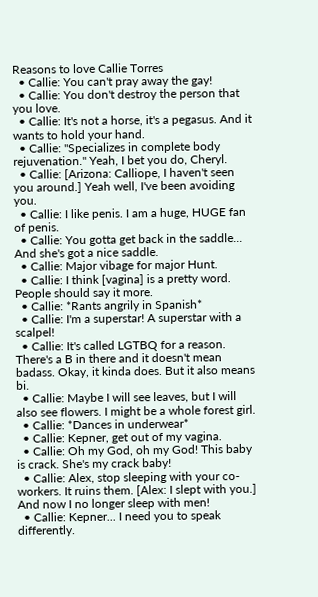Reasons to love Callie Torres
  • Callie: You can't pray away the gay!
  • Callie: You don't destroy the person that you love.
  • Callie: It's not a horse, it's a pegasus. And it wants to hold your hand.
  • Callie: "Specializes in complete body rejuvenation." Yeah, I bet you do, Cheryl.
  • Callie: [Arizona: Calliope, I haven't seen you around.] Yeah well, I've been avoiding you.
  • Callie: I like penis. I am a huge, HUGE fan of penis.
  • Callie: You gotta get back in the saddle... And she's got a nice saddle.
  • Callie: Major vibage for major Hunt.
  • Callie: I think [vagina] is a pretty word. People should say it more.
  • Callie: *Rants angrily in Spanish*
  • Callie: I'm a superstar! A superstar with a scalpel!
  • Callie: It's called LGTBQ for a reason. There's a B in there and it doesn't mean badass. Okay, it kinda does. But it also means bi.
  • Callie: Maybe I will see leaves, but I will also see flowers. I might be a whole forest girl.
  • Callie: *Dances in underwear*
  • Callie: Kepner, get out of my vagina.
  • Callie: Oh my God, oh my God! This baby is crack. She's my crack baby!
  • Callie: Alex, stop sleeping with your co-workers. It ruins them. [Alex: I slept with you.] And now I no longer sleep with men!
  • Callie: Kepner... I need you to speak differently.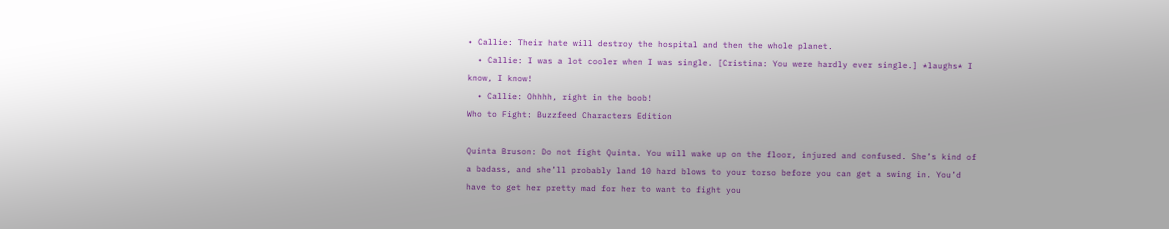• Callie: Their hate will destroy the hospital and then the whole planet.
  • Callie: I was a lot cooler when I was single. [Cristina: You were hardly ever single.] *laughs* I know, I know!
  • Callie: Ohhhh, right in the boob!
Who to Fight: Buzzfeed Characters Edition

Quinta Bruson: Do not fight Quinta. You will wake up on the floor, injured and confused. She’s kind of a badass, and she’ll probably land 10 hard blows to your torso before you can get a swing in. You’d have to get her pretty mad for her to want to fight you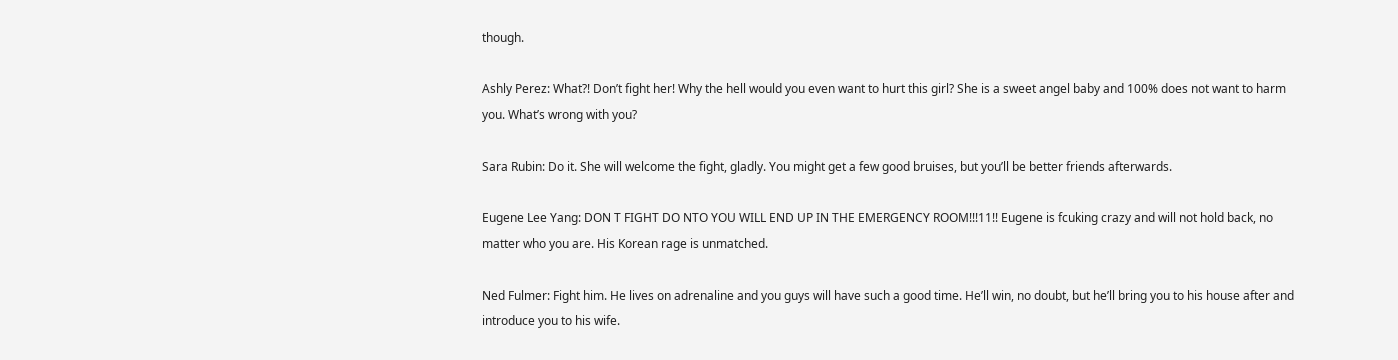though.

Ashly Perez: What?! Don’t fight her! Why the hell would you even want to hurt this girl? She is a sweet angel baby and 100% does not want to harm you. What’s wrong with you?

Sara Rubin: Do it. She will welcome the fight, gladly. You might get a few good bruises, but you’ll be better friends afterwards.

Eugene Lee Yang: DON T FIGHT DO NTO YOU WILL END UP IN THE EMERGENCY ROOM!!!11!! Eugene is fcuking crazy and will not hold back, no matter who you are. His Korean rage is unmatched.

Ned Fulmer: Fight him. He lives on adrenaline and you guys will have such a good time. He’ll win, no doubt, but he’ll bring you to his house after and introduce you to his wife.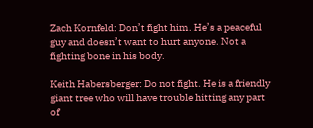Zach Kornfeld: Don’t fight him. He’s a peaceful guy and doesn’t want to hurt anyone. Not a fighting bone in his body.

Keith Habersberger: Do not fight. He is a friendly giant tree who will have trouble hitting any part of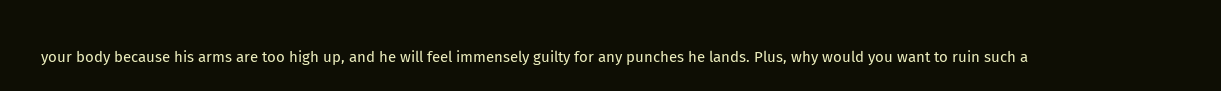your body because his arms are too high up, and he will feel immensely guilty for any punches he lands. Plus, why would you want to ruin such a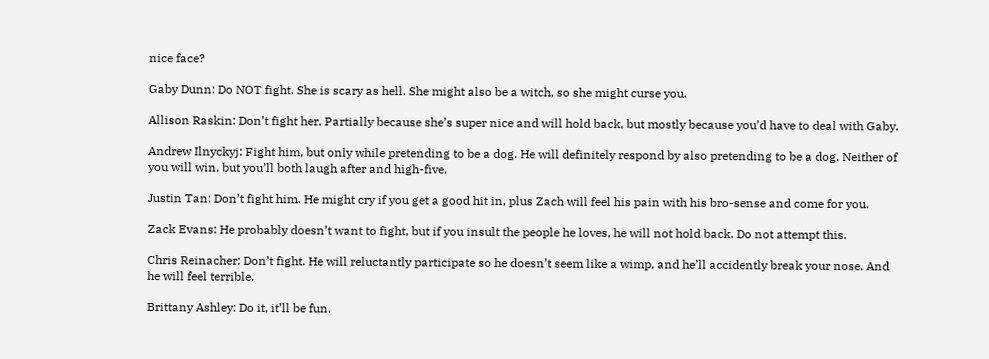nice face?

Gaby Dunn: Do NOT fight. She is scary as hell. She might also be a witch, so she might curse you.

Allison Raskin: Don’t fight her. Partially because she’s super nice and will hold back, but mostly because you’d have to deal with Gaby.

Andrew Ilnyckyj: Fight him, but only while pretending to be a dog. He will definitely respond by also pretending to be a dog. Neither of you will win, but you’ll both laugh after and high-five.

Justin Tan: Don’t fight him. He might cry if you get a good hit in, plus Zach will feel his pain with his bro-sense and come for you.

Zack Evans: He probably doesn’t want to fight, but if you insult the people he loves, he will not hold back. Do not attempt this.

Chris Reinacher: Don’t fight. He will reluctantly participate so he doesn’t seem like a wimp, and he’ll accidently break your nose. And he will feel terrible.

Brittany Ashley: Do it, it’ll be fun.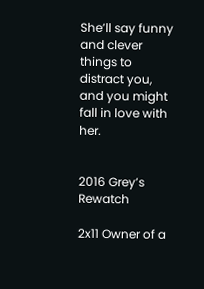She’ll say funny and clever things to distract you, and you might fall in love with her.


2016 Grey’s Rewatch

2x11 Owner of a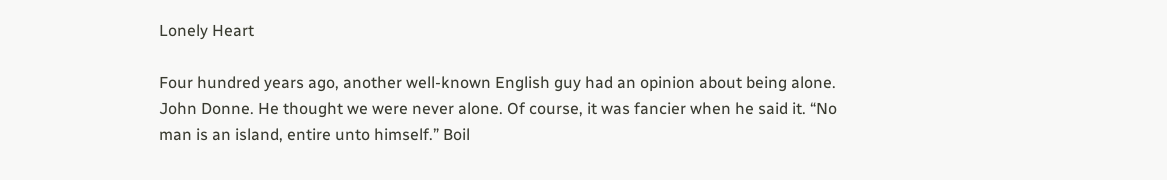Lonely Heart

Four hundred years ago, another well-known English guy had an opinion about being alone. John Donne. He thought we were never alone. Of course, it was fancier when he said it. “No man is an island, entire unto himself.” Boil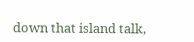down that island talk,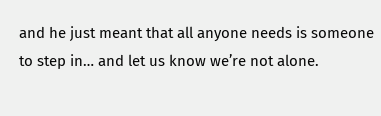and he just meant that all anyone needs is someone to step in… and let us know we’re not alone.